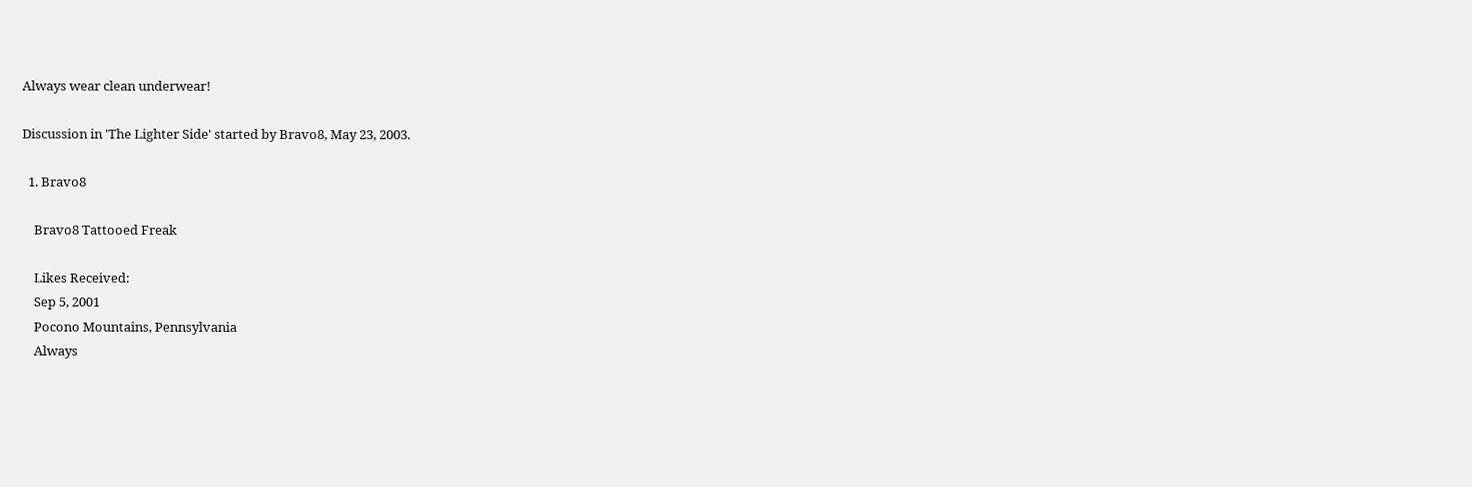Always wear clean underwear!

Discussion in 'The Lighter Side' started by Bravo8, May 23, 2003.

  1. Bravo8

    Bravo8 Tattooed Freak

    Likes Received:
    Sep 5, 2001
    Pocono Mountains, Pennsylvania
    Always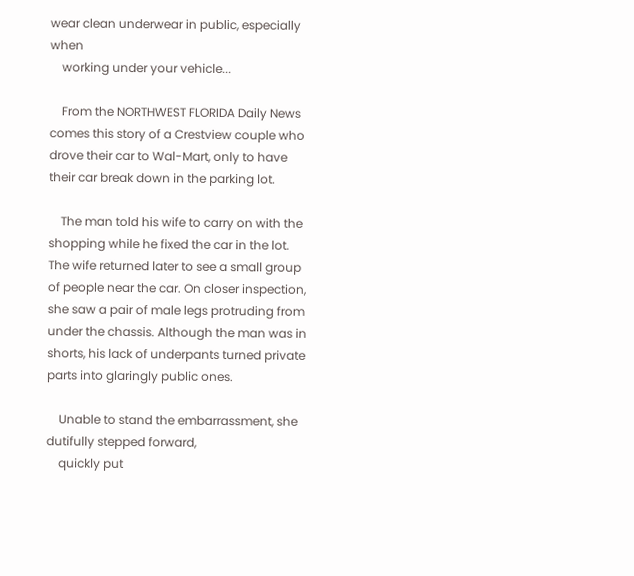wear clean underwear in public, especially when
    working under your vehicle...

    From the NORTHWEST FLORIDA Daily News comes this story of a Crestview couple who drove their car to Wal-Mart, only to have their car break down in the parking lot.

    The man told his wife to carry on with the shopping while he fixed the car in the lot. The wife returned later to see a small group of people near the car. On closer inspection, she saw a pair of male legs protruding from under the chassis. Although the man was in shorts, his lack of underpants turned private parts into glaringly public ones.

    Unable to stand the embarrassment, she dutifully stepped forward,
    quickly put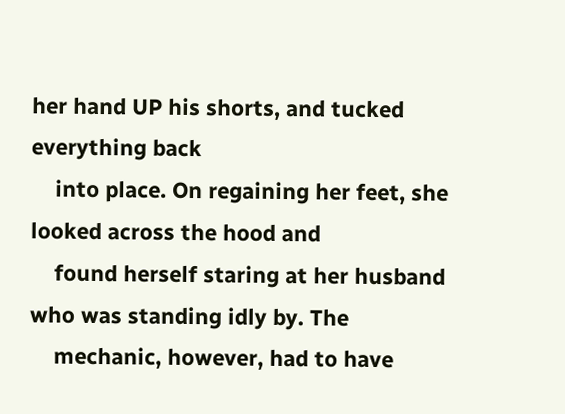her hand UP his shorts, and tucked everything back
    into place. On regaining her feet, she looked across the hood and
    found herself staring at her husband who was standing idly by. The
    mechanic, however, had to have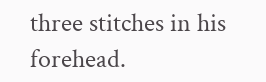three stitches in his forehead.